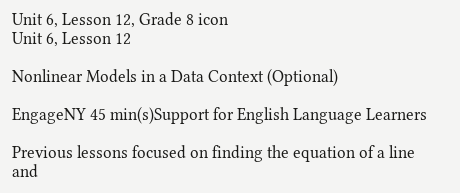Unit 6, Lesson 12, Grade 8 icon
Unit 6, Lesson 12

Nonlinear Models in a Data Context (Optional)

EngageNY 45 min(s)Support for English Language Learners

Previous lessons focused on finding the equation of a line and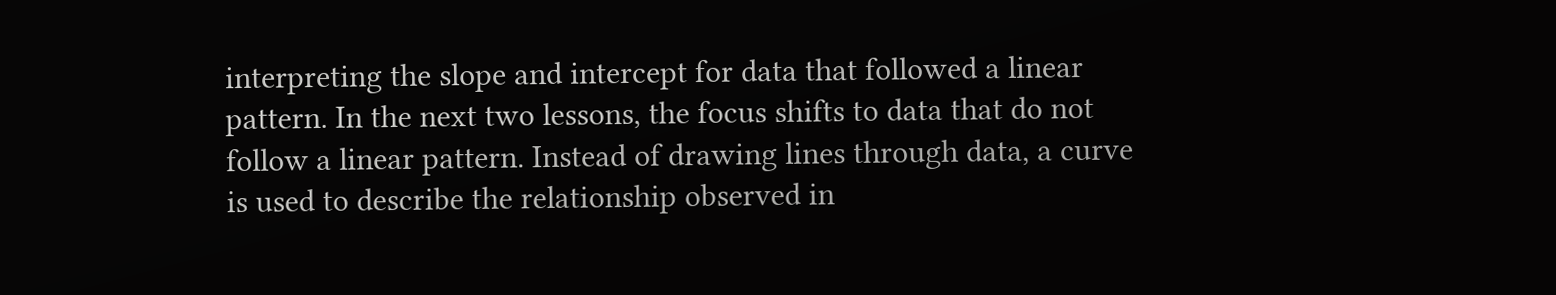interpreting the slope and intercept for data that followed a linear pattern. In the next two lessons, the focus shifts to data that do not follow a linear pattern. Instead of drawing lines through data, a curve is used to describe the relationship observed in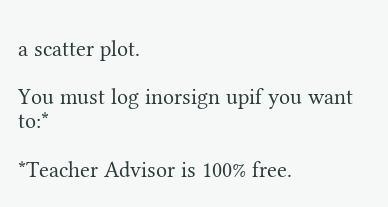a scatter plot.

You must log inorsign upif you want to:*

*Teacher Advisor is 100% free.